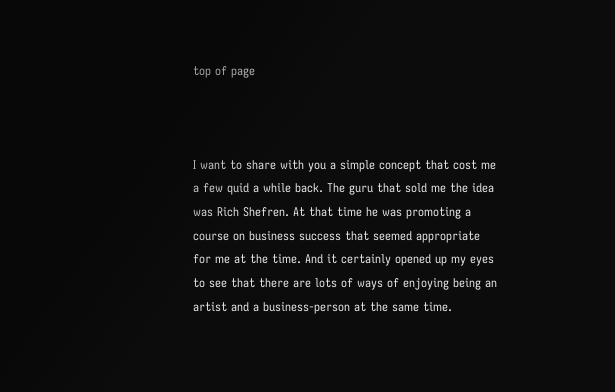top of page



I want to share with you a simple concept that cost me a few quid a while back. The guru that sold me the idea was Rich Shefren. At that time he was promoting a course on business success that seemed appropriate for me at the time. And it certainly opened up my eyes to see that there are lots of ways of enjoying being an artist and a business-person at the same time.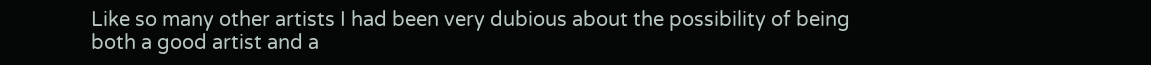Like so many other artists I had been very dubious about the possibility of being both a good artist and a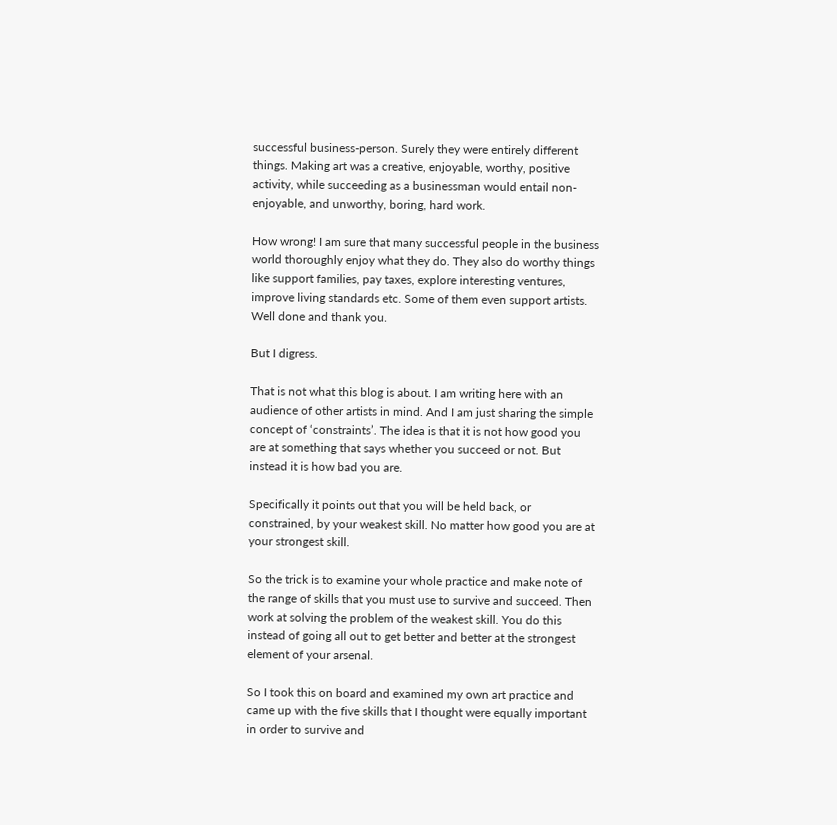successful business-person. Surely they were entirely different things. Making art was a creative, enjoyable, worthy, positive activity, while succeeding as a businessman would entail non-enjoyable, and unworthy, boring, hard work.

How wrong! I am sure that many successful people in the business world thoroughly enjoy what they do. They also do worthy things like support families, pay taxes, explore interesting ventures, improve living standards etc. Some of them even support artists. Well done and thank you.

But I digress.

That is not what this blog is about. I am writing here with an audience of other artists in mind. And I am just sharing the simple concept of ‘constraints’. The idea is that it is not how good you are at something that says whether you succeed or not. But instead it is how bad you are.

Specifically it points out that you will be held back, or constrained, by your weakest skill. No matter how good you are at your strongest skill.

So the trick is to examine your whole practice and make note of the range of skills that you must use to survive and succeed. Then work at solving the problem of the weakest skill. You do this instead of going all out to get better and better at the strongest element of your arsenal.

So I took this on board and examined my own art practice and came up with the five skills that I thought were equally important in order to survive and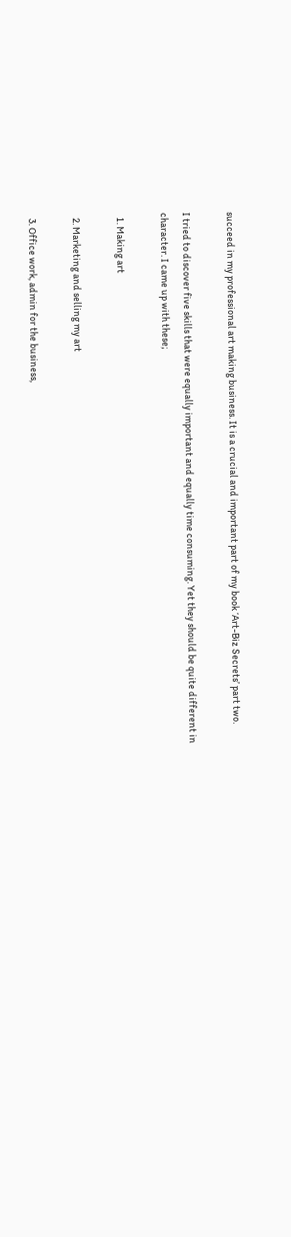succeed in my professional art making business. It is a crucial and important part of my book ‘Art-Biz Secrets’ part two.

I tried to discover five skills that were equally important and equally time consuming. Yet they should be quite different in character. I came up with these;

  1. Making art

  2. Marketing and selling my art

  3. Office work, admin for the business,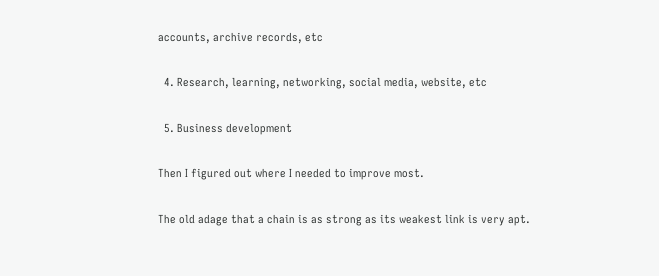accounts, archive records, etc

  4. Research, learning, networking, social media, website, etc

  5. Business development

Then I figured out where I needed to improve most.

The old adage that a chain is as strong as its weakest link is very apt.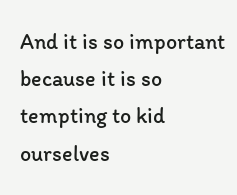And it is so important because it is so tempting to kid ourselves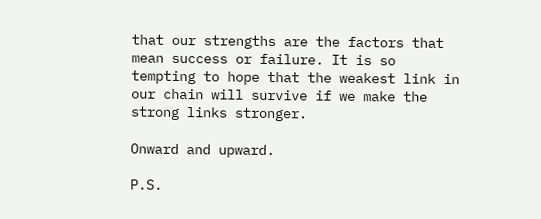that our strengths are the factors that mean success or failure. It is so tempting to hope that the weakest link in our chain will survive if we make the strong links stronger.

Onward and upward.

P.S.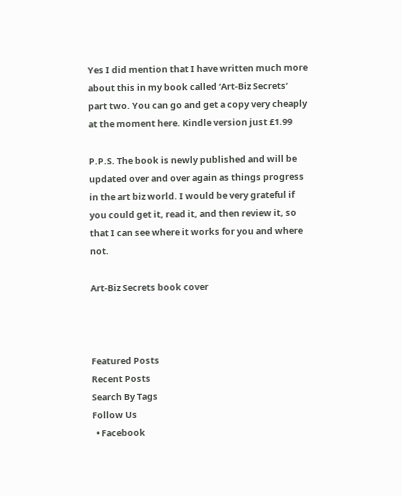Yes I did mention that I have written much more about this in my book called ‘Art-Biz Secrets’ part two. You can go and get a copy very cheaply at the moment here. Kindle version just £1.99

P.P.S. The book is newly published and will be updated over and over again as things progress in the art biz world. I would be very grateful if you could get it, read it, and then review it, so that I can see where it works for you and where not.

Art-Biz Secrets book cover



Featured Posts
Recent Posts
Search By Tags
Follow Us
  • Facebook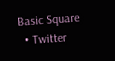Basic Square
  • Twitter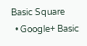Basic Square
  • Google+ Basic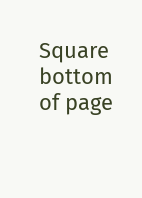Square
bottom of page